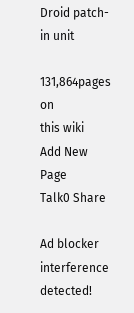Droid patch-in unit

131,864pages on
this wiki
Add New Page
Talk0 Share

Ad blocker interference detected!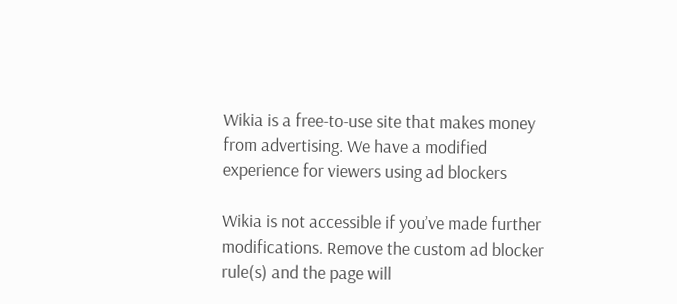Wikia is a free-to-use site that makes money from advertising. We have a modified experience for viewers using ad blockers

Wikia is not accessible if you’ve made further modifications. Remove the custom ad blocker rule(s) and the page will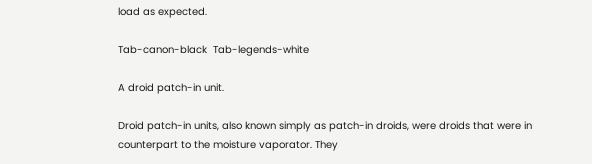load as expected.

Tab-canon-black  Tab-legends-white

A droid patch-in unit.

Droid patch-in units, also known simply as patch-in droids, were droids that were in counterpart to the moisture vaporator. They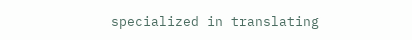specialized in translating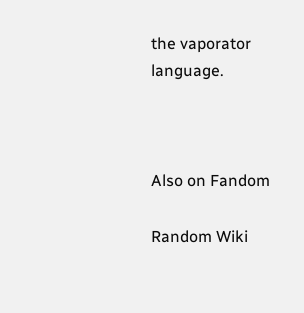the vaporator language.



Also on Fandom

Random Wiki